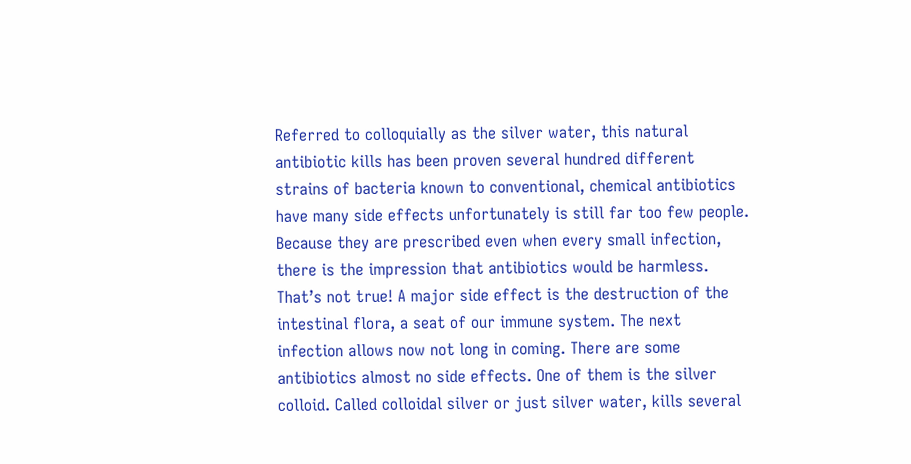Referred to colloquially as the silver water, this natural antibiotic kills has been proven several hundred different strains of bacteria known to conventional, chemical antibiotics have many side effects unfortunately is still far too few people. Because they are prescribed even when every small infection, there is the impression that antibiotics would be harmless. That’s not true! A major side effect is the destruction of the intestinal flora, a seat of our immune system. The next infection allows now not long in coming. There are some antibiotics almost no side effects. One of them is the silver colloid. Called colloidal silver or just silver water, kills several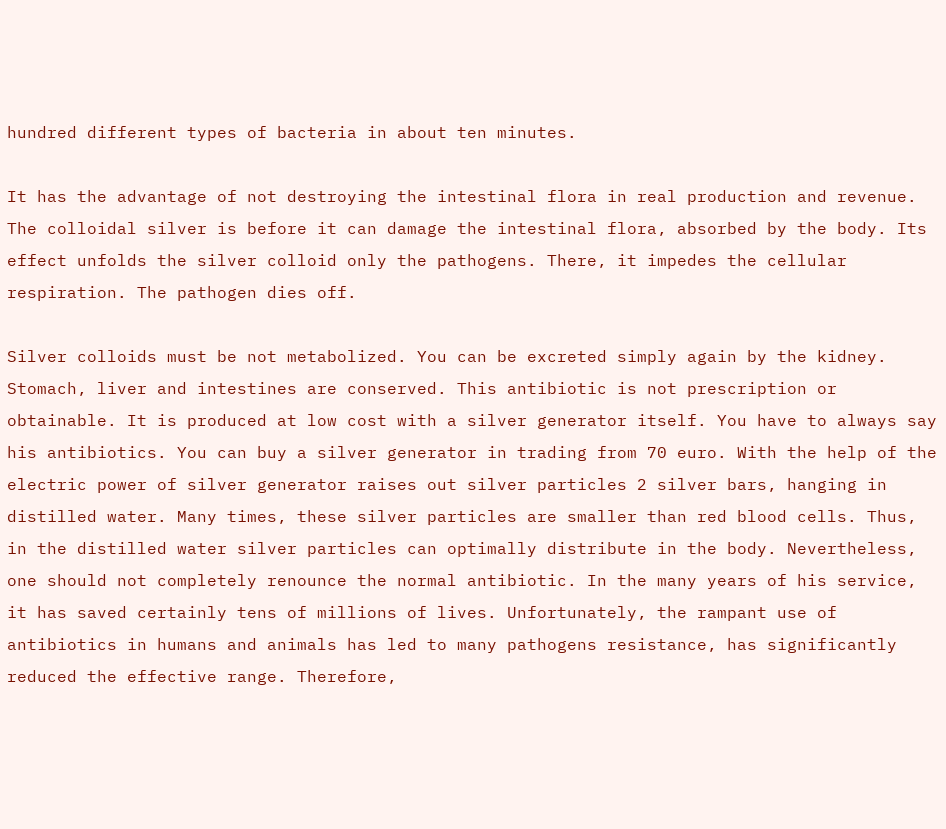hundred different types of bacteria in about ten minutes.

It has the advantage of not destroying the intestinal flora in real production and revenue. The colloidal silver is before it can damage the intestinal flora, absorbed by the body. Its effect unfolds the silver colloid only the pathogens. There, it impedes the cellular respiration. The pathogen dies off.

Silver colloids must be not metabolized. You can be excreted simply again by the kidney. Stomach, liver and intestines are conserved. This antibiotic is not prescription or obtainable. It is produced at low cost with a silver generator itself. You have to always say his antibiotics. You can buy a silver generator in trading from 70 euro. With the help of the electric power of silver generator raises out silver particles 2 silver bars, hanging in distilled water. Many times, these silver particles are smaller than red blood cells. Thus, in the distilled water silver particles can optimally distribute in the body. Nevertheless, one should not completely renounce the normal antibiotic. In the many years of his service, it has saved certainly tens of millions of lives. Unfortunately, the rampant use of antibiotics in humans and animals has led to many pathogens resistance, has significantly reduced the effective range. Therefore,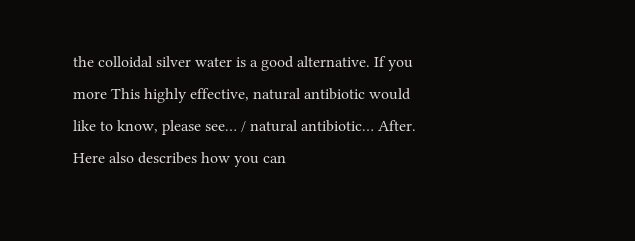the colloidal silver water is a good alternative. If you more This highly effective, natural antibiotic would like to know, please see… / natural antibiotic… After. Here also describes how you can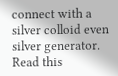connect with a silver colloid even silver generator. Read this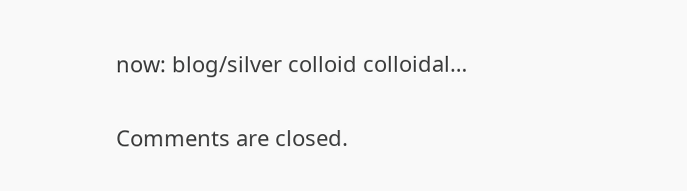now: blog/silver colloid colloidal…

Comments are closed.